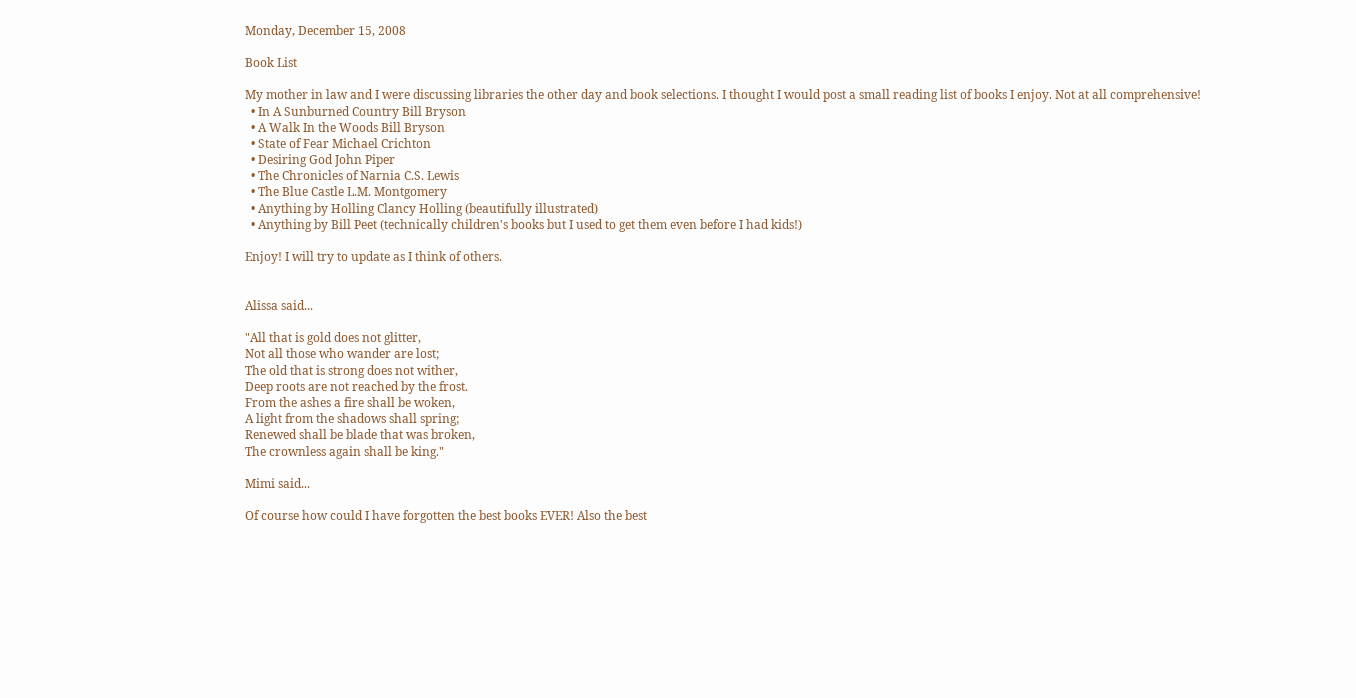Monday, December 15, 2008

Book List

My mother in law and I were discussing libraries the other day and book selections. I thought I would post a small reading list of books I enjoy. Not at all comprehensive!
  • In A Sunburned Country Bill Bryson
  • A Walk In the Woods Bill Bryson
  • State of Fear Michael Crichton
  • Desiring God John Piper
  • The Chronicles of Narnia C.S. Lewis
  • The Blue Castle L.M. Montgomery
  • Anything by Holling Clancy Holling (beautifully illustrated)
  • Anything by Bill Peet (technically children's books but I used to get them even before I had kids!)

Enjoy! I will try to update as I think of others.


Alissa said...

"All that is gold does not glitter,
Not all those who wander are lost;
The old that is strong does not wither,
Deep roots are not reached by the frost.
From the ashes a fire shall be woken,
A light from the shadows shall spring;
Renewed shall be blade that was broken,
The crownless again shall be king."

Mimi said...

Of course how could I have forgotten the best books EVER! Also the best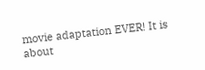movie adaptation EVER! It is about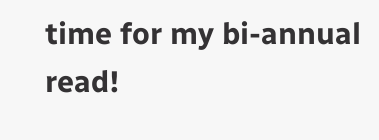time for my bi-annual read!